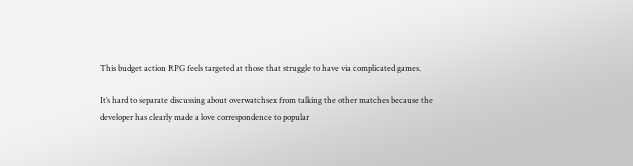This budget action RPG feels targeted at those that struggle to have via complicated games.

It’s hard to separate discussing about overwatchsex from talking the other matches because the developer has clearly made a love correspondence to popular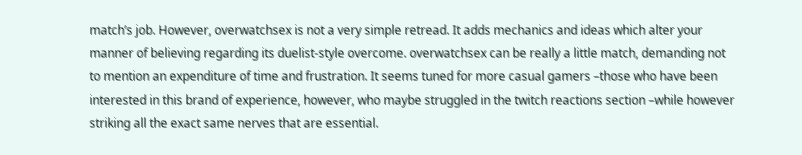match’s job. However, overwatchsex is not a very simple retread. It adds mechanics and ideas which alter your manner of believing regarding its duelist-style overcome. overwatchsex can be really a little match, demanding not to mention an expenditure of time and frustration. It seems tuned for more casual gamers –those who have been interested in this brand of experience, however, who maybe struggled in the twitch reactions section –while however striking all the exact same nerves that are essential.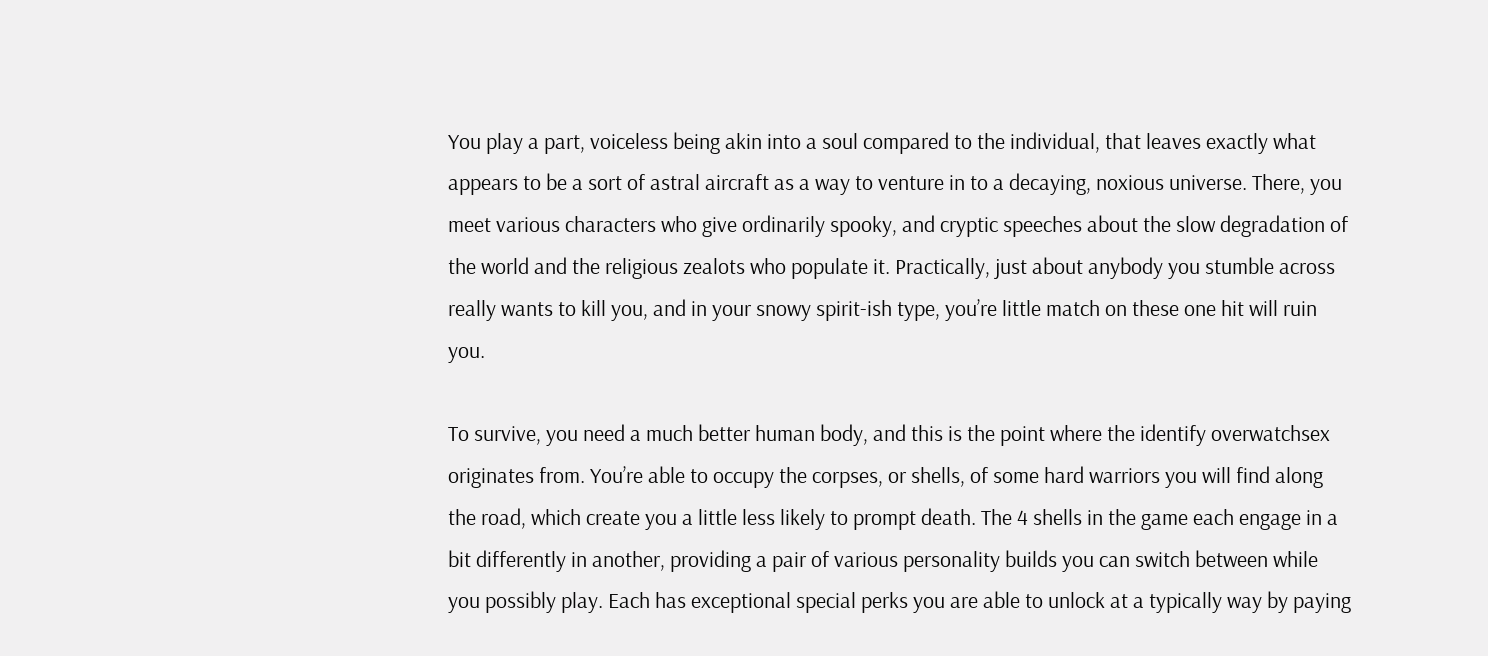You play a part, voiceless being akin into a soul compared to the individual, that leaves exactly what appears to be a sort of astral aircraft as a way to venture in to a decaying, noxious universe. There, you meet various characters who give ordinarily spooky, and cryptic speeches about the slow degradation of the world and the religious zealots who populate it. Practically, just about anybody you stumble across really wants to kill you, and in your snowy spirit-ish type, you’re little match on these one hit will ruin you.

To survive, you need a much better human body, and this is the point where the identify overwatchsex originates from. You’re able to occupy the corpses, or shells, of some hard warriors you will find along the road, which create you a little less likely to prompt death. The 4 shells in the game each engage in a bit differently in another, providing a pair of various personality builds you can switch between while you possibly play. Each has exceptional special perks you are able to unlock at a typically way by paying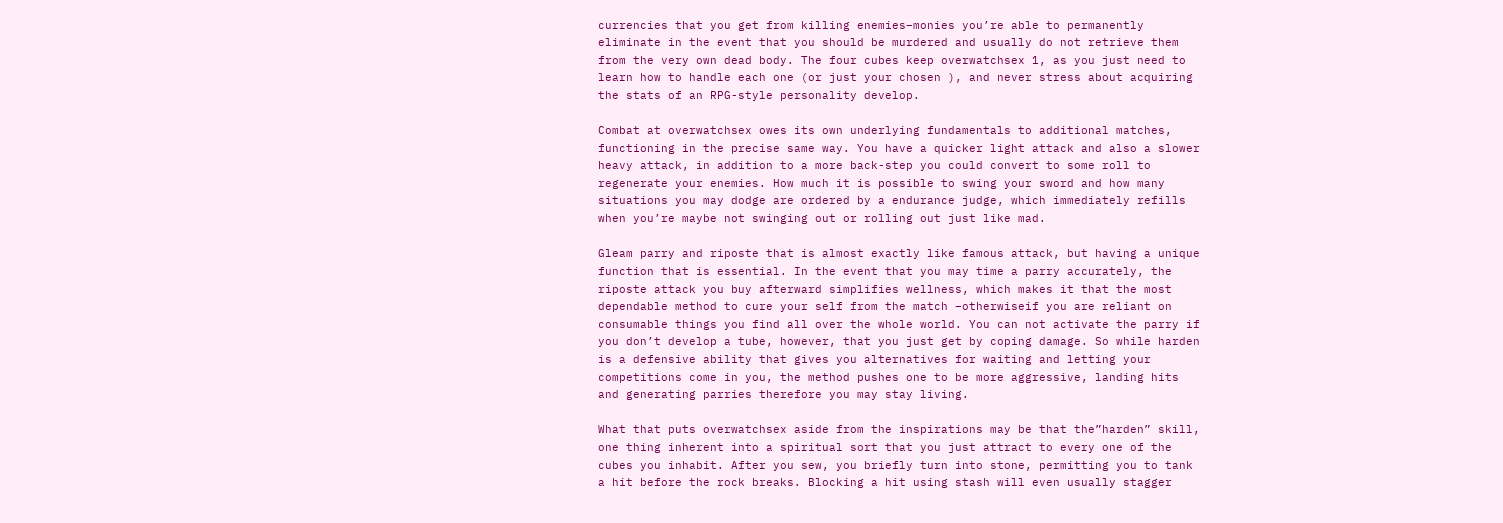currencies that you get from killing enemies–monies you’re able to permanently eliminate in the event that you should be murdered and usually do not retrieve them from the very own dead body. The four cubes keep overwatchsex 1, as you just need to learn how to handle each one (or just your chosen ), and never stress about acquiring the stats of an RPG-style personality develop.

Combat at overwatchsex owes its own underlying fundamentals to additional matches, functioning in the precise same way. You have a quicker light attack and also a slower heavy attack, in addition to a more back-step you could convert to some roll to regenerate your enemies. How much it is possible to swing your sword and how many situations you may dodge are ordered by a endurance judge, which immediately refills when you’re maybe not swinging out or rolling out just like mad.

Gleam parry and riposte that is almost exactly like famous attack, but having a unique function that is essential. In the event that you may time a parry accurately, the riposte attack you buy afterward simplifies wellness, which makes it that the most dependable method to cure your self from the match –otherwiseif you are reliant on consumable things you find all over the whole world. You can not activate the parry if you don’t develop a tube, however, that you just get by coping damage. So while harden is a defensive ability that gives you alternatives for waiting and letting your competitions come in you, the method pushes one to be more aggressive, landing hits and generating parries therefore you may stay living.

What that puts overwatchsex aside from the inspirations may be that the”harden” skill, one thing inherent into a spiritual sort that you just attract to every one of the cubes you inhabit. After you sew, you briefly turn into stone, permitting you to tank a hit before the rock breaks. Blocking a hit using stash will even usually stagger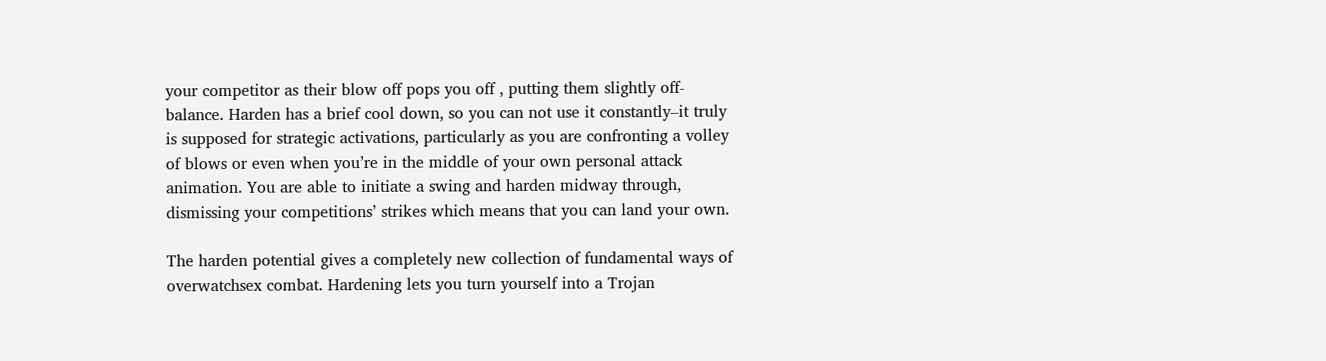your competitor as their blow off pops you off , putting them slightly off-balance. Harden has a brief cool down, so you can not use it constantly–it truly is supposed for strategic activations, particularly as you are confronting a volley of blows or even when you’re in the middle of your own personal attack animation. You are able to initiate a swing and harden midway through, dismissing your competitions’ strikes which means that you can land your own.

The harden potential gives a completely new collection of fundamental ways of overwatchsex combat. Hardening lets you turn yourself into a Trojan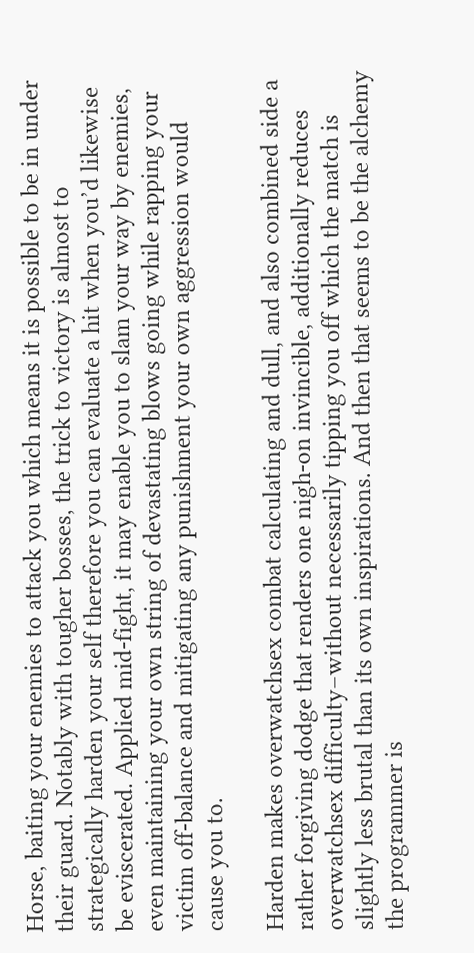Horse, baiting your enemies to attack you which means it is possible to be in under their guard. Notably with tougher bosses, the trick to victory is almost to strategically harden your self therefore you can evaluate a hit when you’d likewise be eviscerated. Applied mid-fight, it may enable you to slam your way by enemies, even maintaining your own string of devastating blows going while rapping your victim off-balance and mitigating any punishment your own aggression would cause you to.

Harden makes overwatchsex combat calculating and dull, and also combined side a rather forgiving dodge that renders one nigh-on invincible, additionally reduces overwatchsex difficulty–without necessarily tipping you off which the match is slightly less brutal than its own inspirations. And then that seems to be the alchemy the programmer is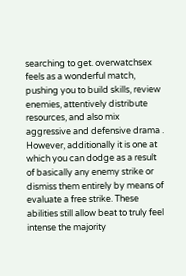searching to get. overwatchsex feels as a wonderful match, pushing you to build skills, review enemies, attentively distribute resources, and also mix aggressive and defensive drama . However, additionally it is one at which you can dodge as a result of basically any enemy strike or dismiss them entirely by means of evaluate a free strike. These abilities still allow beat to truly feel intense the majority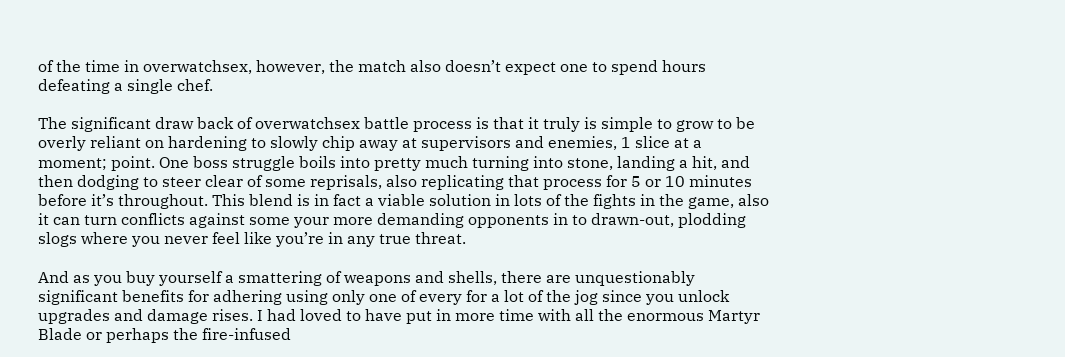of the time in overwatchsex, however, the match also doesn’t expect one to spend hours defeating a single chef.

The significant draw back of overwatchsex battle process is that it truly is simple to grow to be overly reliant on hardening to slowly chip away at supervisors and enemies, 1 slice at a moment; point. One boss struggle boils into pretty much turning into stone, landing a hit, and then dodging to steer clear of some reprisals, also replicating that process for 5 or 10 minutes before it’s throughout. This blend is in fact a viable solution in lots of the fights in the game, also it can turn conflicts against some your more demanding opponents in to drawn-out, plodding slogs where you never feel like you’re in any true threat.

And as you buy yourself a smattering of weapons and shells, there are unquestionably significant benefits for adhering using only one of every for a lot of the jog since you unlock upgrades and damage rises. I had loved to have put in more time with all the enormous Martyr Blade or perhaps the fire-infused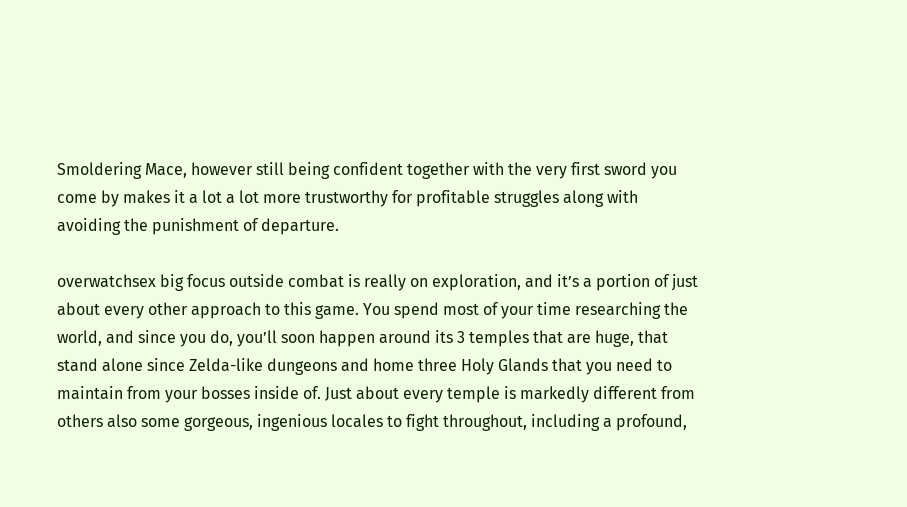Smoldering Mace, however still being confident together with the very first sword you come by makes it a lot a lot more trustworthy for profitable struggles along with avoiding the punishment of departure.

overwatchsex big focus outside combat is really on exploration, and it’s a portion of just about every other approach to this game. You spend most of your time researching the world, and since you do, you’ll soon happen around its 3 temples that are huge, that stand alone since Zelda-like dungeons and home three Holy Glands that you need to maintain from your bosses inside of. Just about every temple is markedly different from others also some gorgeous, ingenious locales to fight throughout, including a profound,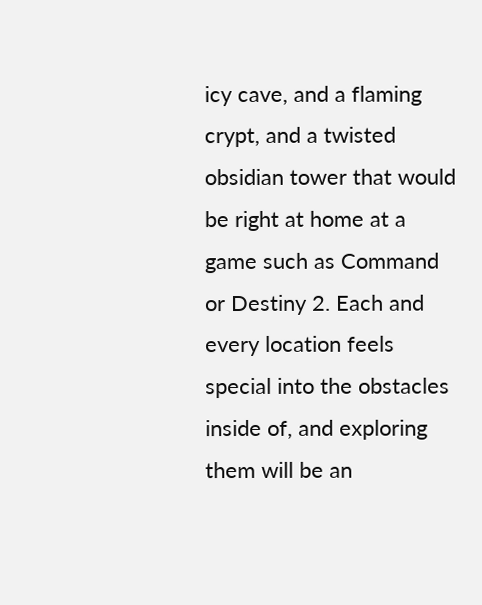icy cave, and a flaming crypt, and a twisted obsidian tower that would be right at home at a game such as Command or Destiny 2. Each and every location feels special into the obstacles inside of, and exploring them will be an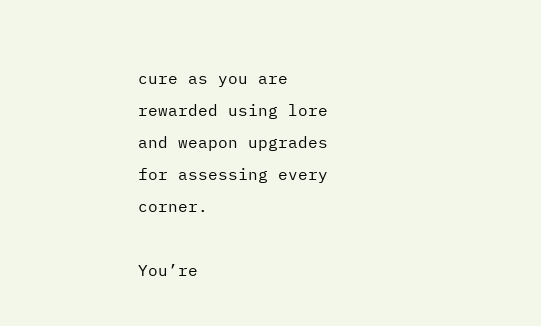cure as you are rewarded using lore and weapon upgrades for assessing every corner.

You’re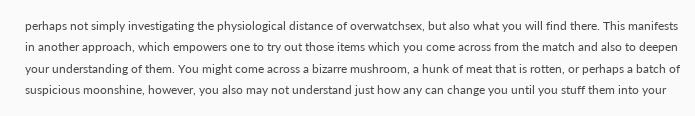perhaps not simply investigating the physiological distance of overwatchsex, but also what you will find there. This manifests in another approach, which empowers one to try out those items which you come across from the match and also to deepen your understanding of them. You might come across a bizarre mushroom, a hunk of meat that is rotten, or perhaps a batch of suspicious moonshine, however, you also may not understand just how any can change you until you stuff them into your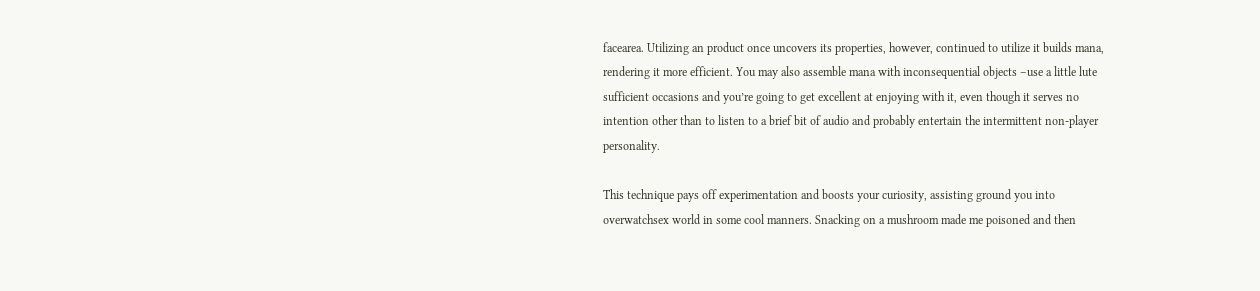facearea. Utilizing an product once uncovers its properties, however, continued to utilize it builds mana, rendering it more efficient. You may also assemble mana with inconsequential objects –use a little lute sufficient occasions and you’re going to get excellent at enjoying with it, even though it serves no intention other than to listen to a brief bit of audio and probably entertain the intermittent non-player personality.

This technique pays off experimentation and boosts your curiosity, assisting ground you into overwatchsex world in some cool manners. Snacking on a mushroom made me poisoned and then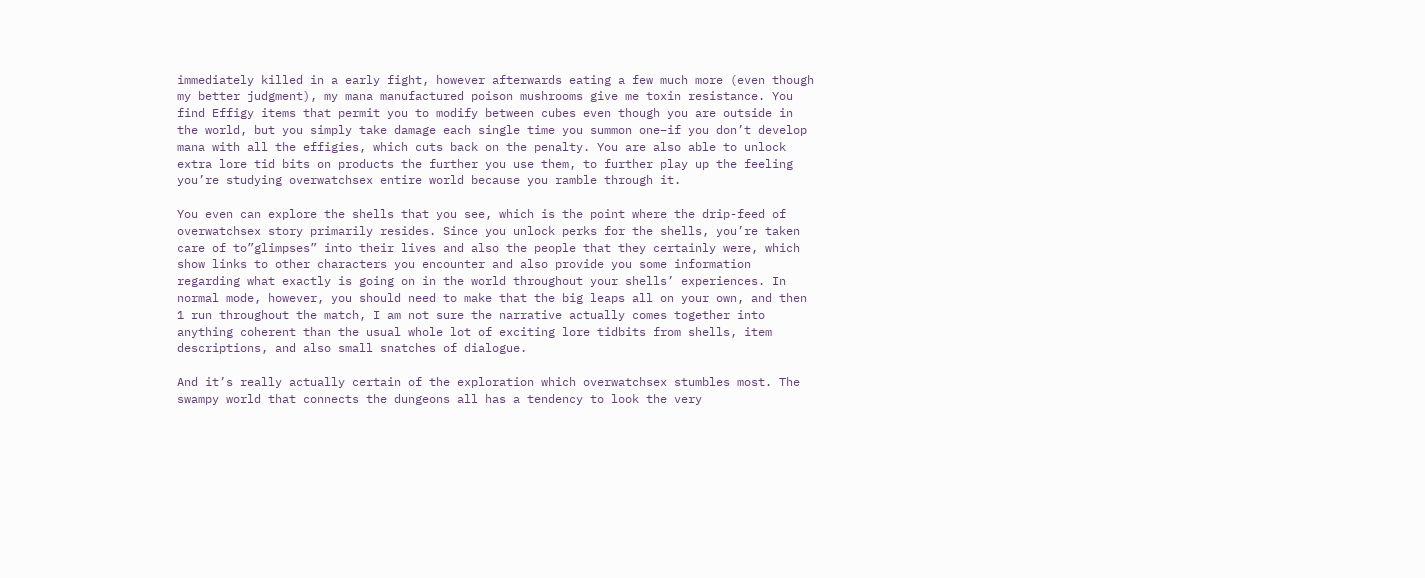immediately killed in a early fight, however afterwards eating a few much more (even though my better judgment), my mana manufactured poison mushrooms give me toxin resistance. You find Effigy items that permit you to modify between cubes even though you are outside in the world, but you simply take damage each single time you summon one–if you don’t develop mana with all the effigies, which cuts back on the penalty. You are also able to unlock extra lore tid bits on products the further you use them, to further play up the feeling you’re studying overwatchsex entire world because you ramble through it.

You even can explore the shells that you see, which is the point where the drip-feed of overwatchsex story primarily resides. Since you unlock perks for the shells, you’re taken care of to”glimpses” into their lives and also the people that they certainly were, which show links to other characters you encounter and also provide you some information regarding what exactly is going on in the world throughout your shells’ experiences. In normal mode, however, you should need to make that the big leaps all on your own, and then 1 run throughout the match, I am not sure the narrative actually comes together into anything coherent than the usual whole lot of exciting lore tidbits from shells, item descriptions, and also small snatches of dialogue.

And it’s really actually certain of the exploration which overwatchsex stumbles most. The swampy world that connects the dungeons all has a tendency to look the very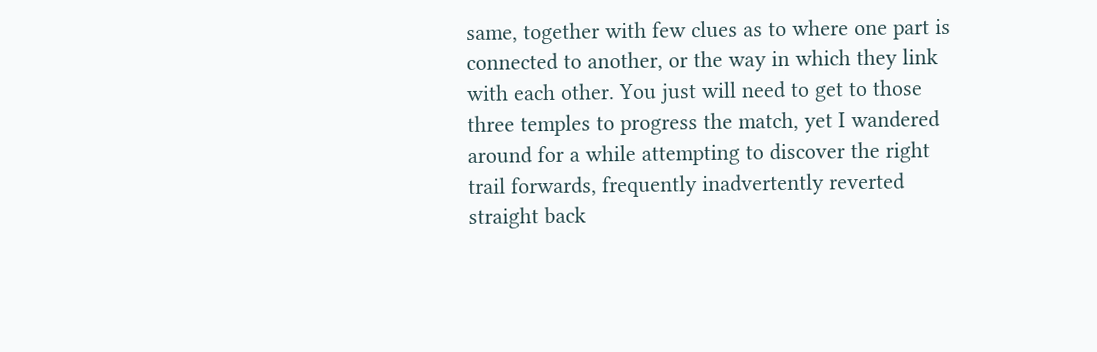same, together with few clues as to where one part is connected to another, or the way in which they link with each other. You just will need to get to those three temples to progress the match, yet I wandered around for a while attempting to discover the right trail forwards, frequently inadvertently reverted straight back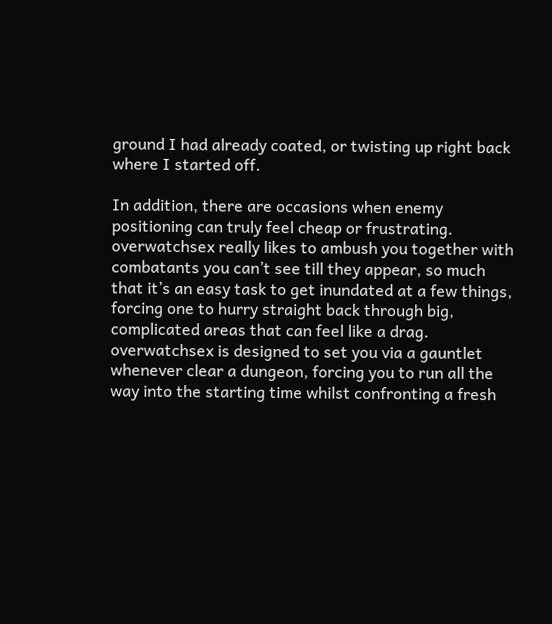ground I had already coated, or twisting up right back where I started off.

In addition, there are occasions when enemy positioning can truly feel cheap or frustrating. overwatchsex really likes to ambush you together with combatants you can’t see till they appear, so much that it’s an easy task to get inundated at a few things, forcing one to hurry straight back through big, complicated areas that can feel like a drag. overwatchsex is designed to set you via a gauntlet whenever clear a dungeon, forcing you to run all the way into the starting time whilst confronting a fresh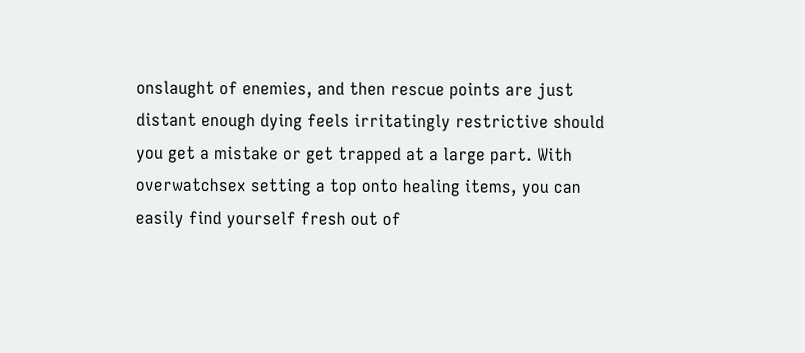onslaught of enemies, and then rescue points are just distant enough dying feels irritatingly restrictive should you get a mistake or get trapped at a large part. With overwatchsex setting a top onto healing items, you can easily find yourself fresh out of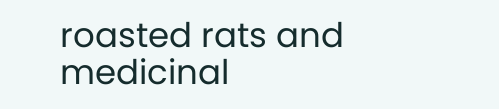roasted rats and medicinal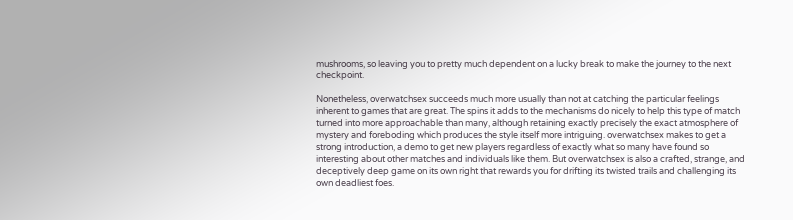mushrooms, so leaving you to pretty much dependent on a lucky break to make the journey to the next checkpoint.

Nonetheless, overwatchsex succeeds much more usually than not at catching the particular feelings inherent to games that are great. The spins it adds to the mechanisms do nicely to help this type of match turned into more approachable than many, although retaining exactly precisely the exact atmosphere of mystery and foreboding which produces the style itself more intriguing. overwatchsex makes to get a strong introduction, a demo to get new players regardless of exactly what so many have found so interesting about other matches and individuals like them. But overwatchsex is also a crafted, strange, and deceptively deep game on its own right that rewards you for drifting its twisted trails and challenging its own deadliest foes.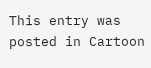This entry was posted in Cartoon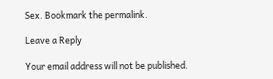Sex. Bookmark the permalink.

Leave a Reply

Your email address will not be published.